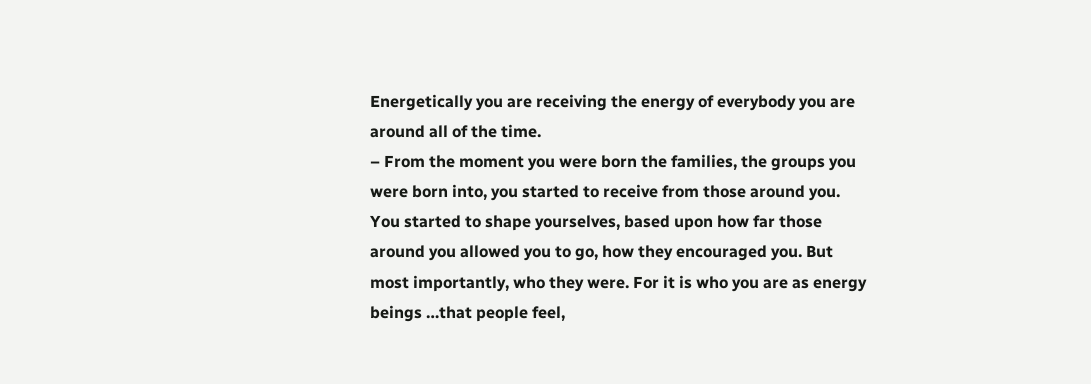Energetically you are receiving the energy of everybody you are around all of the time.
– From the moment you were born the families, the groups you were born into, you started to receive from those around you. You started to shape yourselves, based upon how far those around you allowed you to go, how they encouraged you. But most importantly, who they were. For it is who you are as energy beings …that people feel,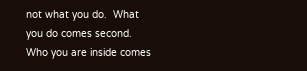not what you do.  What you do comes second. Who you are inside comes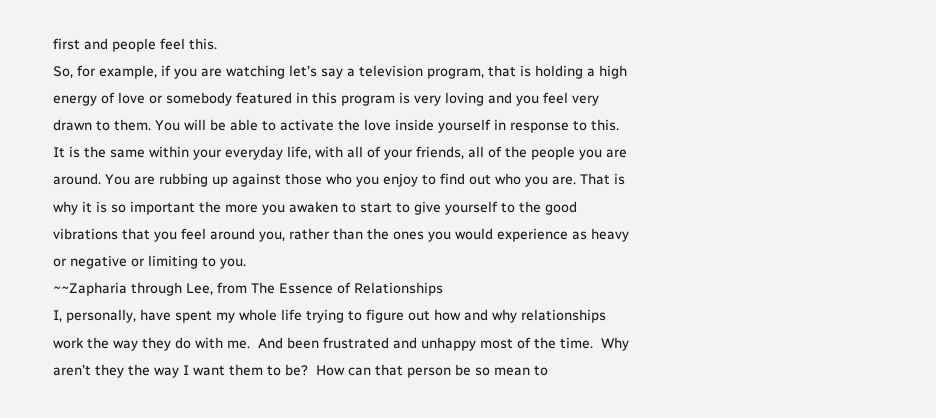first and people feel this.
So, for example, if you are watching let’s say a television program, that is holding a high energy of love or somebody featured in this program is very loving and you feel very drawn to them. You will be able to activate the love inside yourself in response to this. It is the same within your everyday life, with all of your friends, all of the people you are around. You are rubbing up against those who you enjoy to find out who you are. That is why it is so important the more you awaken to start to give yourself to the good vibrations that you feel around you, rather than the ones you would experience as heavy or negative or limiting to you.
~~Zapharia through Lee, from The Essence of Relationships
I, personally, have spent my whole life trying to figure out how and why relationships work the way they do with me.  And been frustrated and unhappy most of the time.  Why aren’t they the way I want them to be?  How can that person be so mean to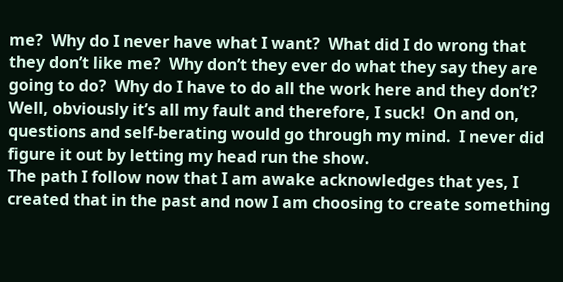me?  Why do I never have what I want?  What did I do wrong that they don’t like me?  Why don’t they ever do what they say they are going to do?  Why do I have to do all the work here and they don’t?  Well, obviously it’s all my fault and therefore, I suck!  On and on, questions and self-berating would go through my mind.  I never did figure it out by letting my head run the show.
The path I follow now that I am awake acknowledges that yes, I created that in the past and now I am choosing to create something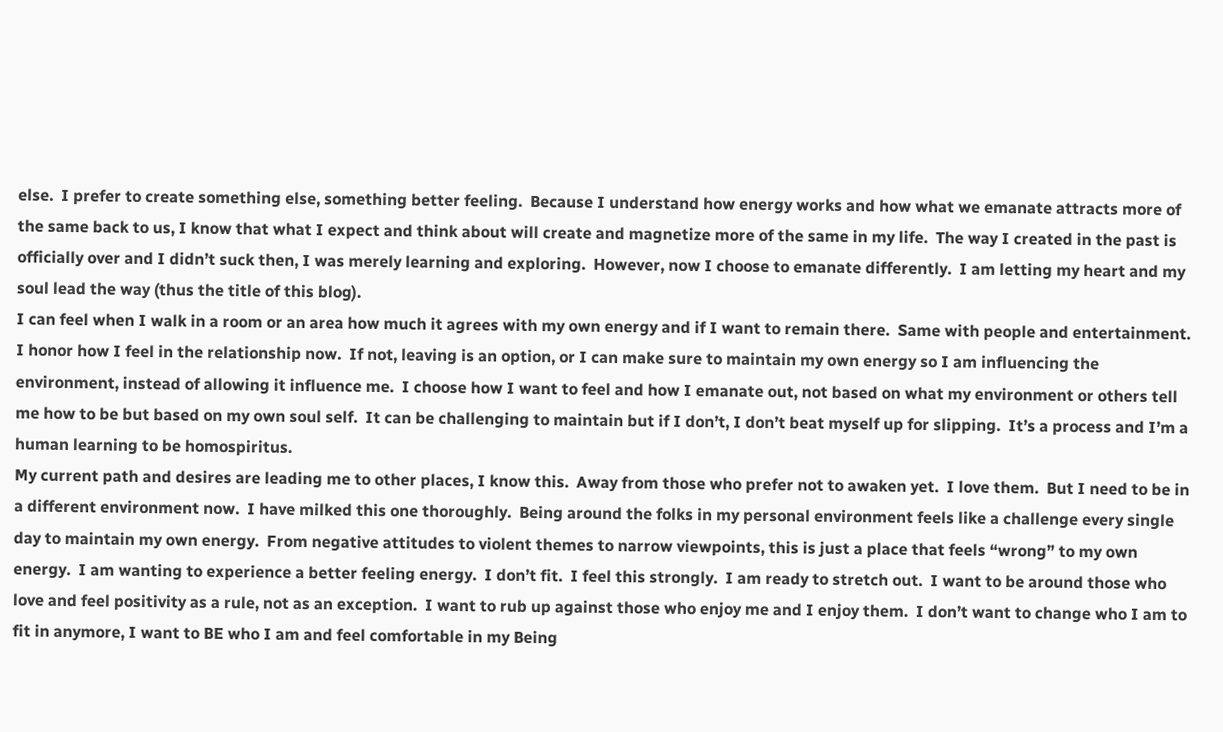else.  I prefer to create something else, something better feeling.  Because I understand how energy works and how what we emanate attracts more of the same back to us, I know that what I expect and think about will create and magnetize more of the same in my life.  The way I created in the past is officially over and I didn’t suck then, I was merely learning and exploring.  However, now I choose to emanate differently.  I am letting my heart and my soul lead the way (thus the title of this blog).
I can feel when I walk in a room or an area how much it agrees with my own energy and if I want to remain there.  Same with people and entertainment.  I honor how I feel in the relationship now.  If not, leaving is an option, or I can make sure to maintain my own energy so I am influencing the environment, instead of allowing it influence me.  I choose how I want to feel and how I emanate out, not based on what my environment or others tell me how to be but based on my own soul self.  It can be challenging to maintain but if I don’t, I don’t beat myself up for slipping.  It’s a process and I’m a human learning to be homospiritus.
My current path and desires are leading me to other places, I know this.  Away from those who prefer not to awaken yet.  I love them.  But I need to be in a different environment now.  I have milked this one thoroughly.  Being around the folks in my personal environment feels like a challenge every single day to maintain my own energy.  From negative attitudes to violent themes to narrow viewpoints, this is just a place that feels “wrong” to my own energy.  I am wanting to experience a better feeling energy.  I don’t fit.  I feel this strongly.  I am ready to stretch out.  I want to be around those who love and feel positivity as a rule, not as an exception.  I want to rub up against those who enjoy me and I enjoy them.  I don’t want to change who I am to fit in anymore, I want to BE who I am and feel comfortable in my Being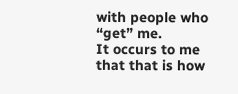with people who “get” me.
It occurs to me that that is how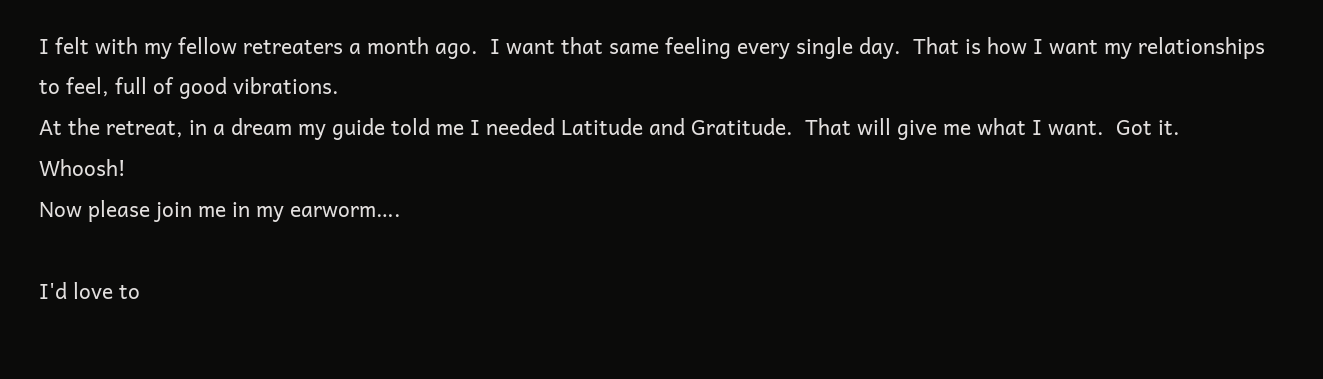I felt with my fellow retreaters a month ago.  I want that same feeling every single day.  That is how I want my relationships to feel, full of good vibrations.
At the retreat, in a dream my guide told me I needed Latitude and Gratitude.  That will give me what I want.  Got it.  Whoosh!
Now please join me in my earworm….

I'd love to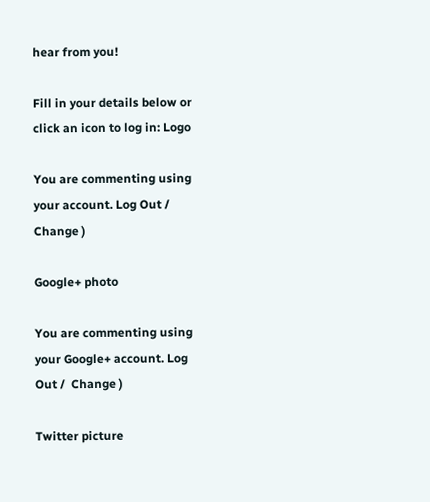hear from you!

Fill in your details below or click an icon to log in: Logo

You are commenting using your account. Log Out /  Change )

Google+ photo

You are commenting using your Google+ account. Log Out /  Change )

Twitter picture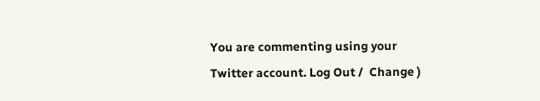You are commenting using your Twitter account. Log Out /  Change )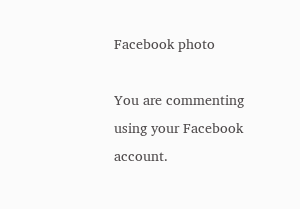Facebook photo

You are commenting using your Facebook account.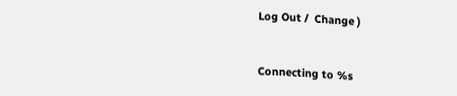Log Out /  Change )


Connecting to %s